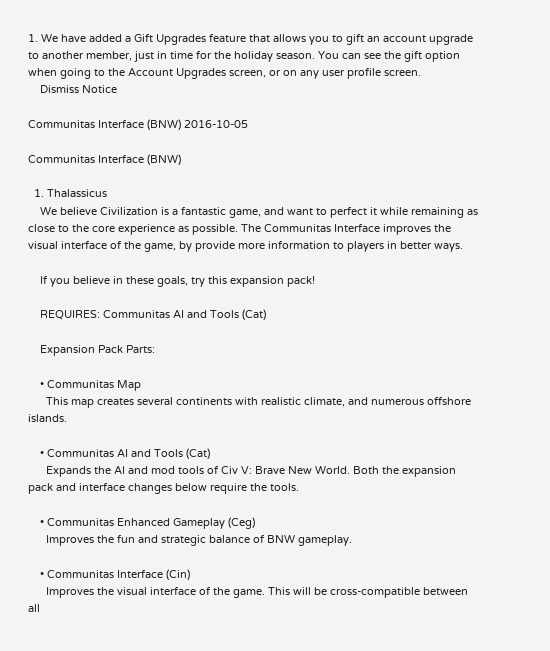1. We have added a Gift Upgrades feature that allows you to gift an account upgrade to another member, just in time for the holiday season. You can see the gift option when going to the Account Upgrades screen, or on any user profile screen.
    Dismiss Notice

Communitas Interface (BNW) 2016-10-05

Communitas Interface (BNW)

  1. Thalassicus
    We believe Civilization is a fantastic game, and want to perfect it while remaining as close to the core experience as possible. The Communitas Interface improves the visual interface of the game, by provide more information to players in better ways.

    If you believe in these goals, try this expansion pack!

    REQUIRES: Communitas AI and Tools (Cat)

    Expansion Pack Parts:

    • Communitas Map
      This map creates several continents with realistic climate, and numerous offshore islands.

    • Communitas AI and Tools (Cat)
      Expands the AI and mod tools of Civ V: Brave New World. Both the expansion pack and interface changes below require the tools.

    • Communitas Enhanced Gameplay (Ceg)
      Improves the fun and strategic balance of BNW gameplay.

    • Communitas Interface (Cin)
      Improves the visual interface of the game. This will be cross-compatible between all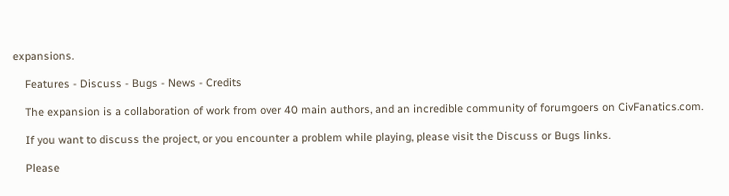expansions.

    Features - Discuss - Bugs - News - Credits

    The expansion is a collaboration of work from over 40 main authors, and an incredible community of forumgoers on CivFanatics.com.

    If you want to discuss the project, or you encounter a problem while playing, please visit the Discuss or Bugs links.

    Please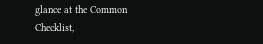glance at the Common Checklist,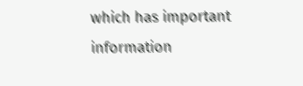which has important information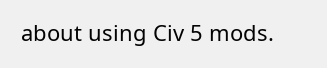about using Civ 5 mods.